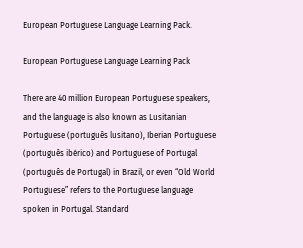European Portuguese Language Learning Pack.

European Portuguese Language Learning Pack

There are 40 million European Portuguese speakers, and the language is also known as Lusitanian Portuguese (português lusitano), Iberian Portuguese (português ibérico) and Portuguese of Portugal (português de Portugal) in Brazil, or even “Old World Portuguese” refers to the Portuguese language spoken in Portugal. Standard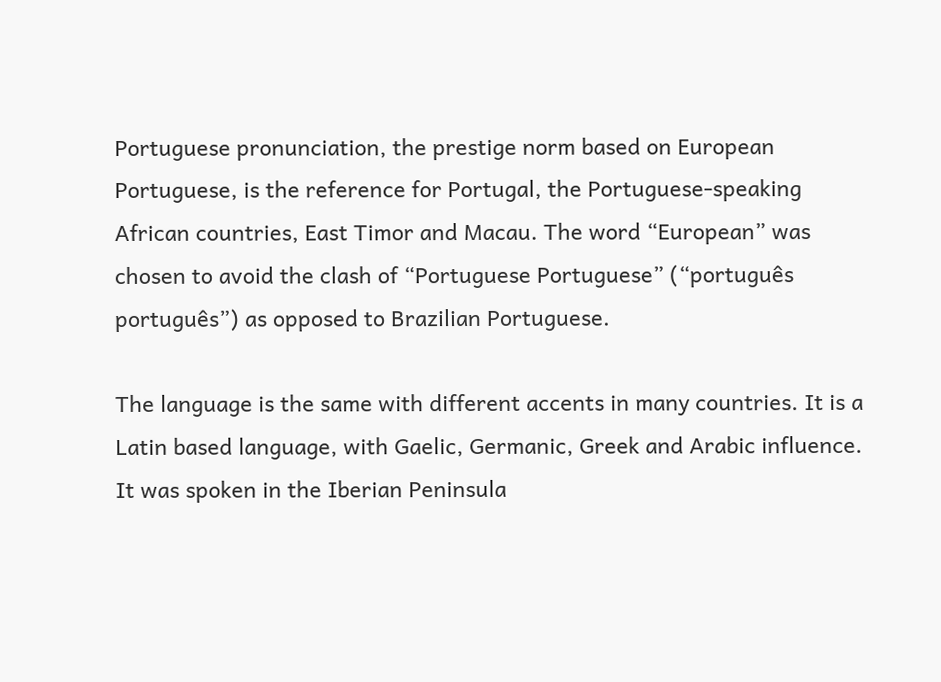Portuguese pronunciation, the prestige norm based on European Portuguese, is the reference for Portugal, the Portuguese-speaking African countries, East Timor and Macau. The word “European” was chosen to avoid the clash of “Portuguese Portuguese” (“português português”) as opposed to Brazilian Portuguese.

The language is the same with different accents in many countries. It is a Latin based language, with Gaelic, Germanic, Greek and Arabic influence. It was spoken in the Iberian Peninsula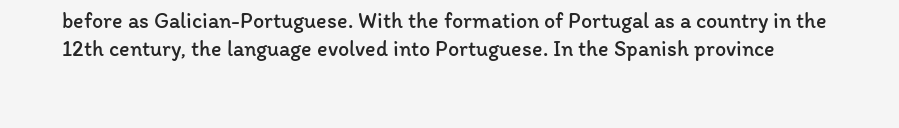before as Galician-Portuguese. With the formation of Portugal as a country in the 12th century, the language evolved into Portuguese. In the Spanish province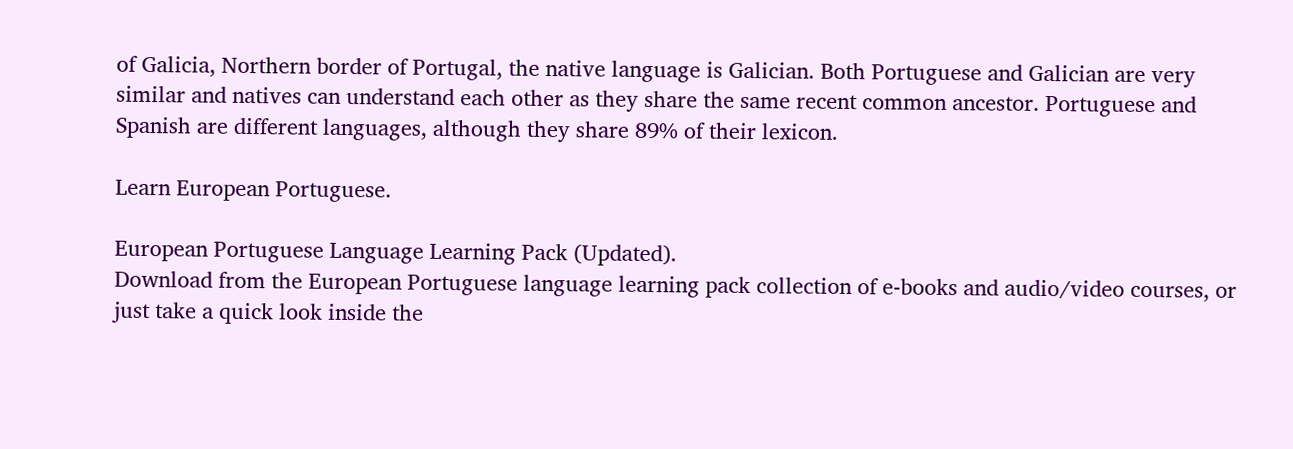of Galicia, Northern border of Portugal, the native language is Galician. Both Portuguese and Galician are very similar and natives can understand each other as they share the same recent common ancestor. Portuguese and Spanish are different languages, although they share 89% of their lexicon.

Learn European Portuguese.

European Portuguese Language Learning Pack (Updated).
Download from the European Portuguese language learning pack collection of e-books and audio/video courses, or just take a quick look inside the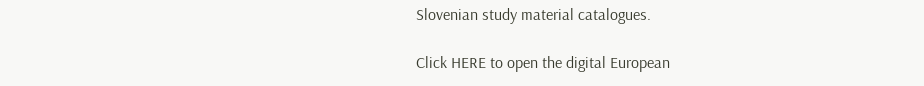Slovenian study material catalogues.

Click HERE to open the digital European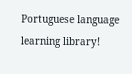Portuguese language learning library!